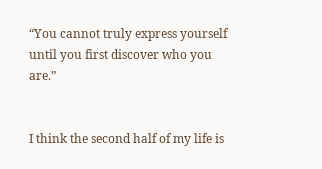“You cannot truly express yourself until you first discover who you are.”


I think the second half of my life is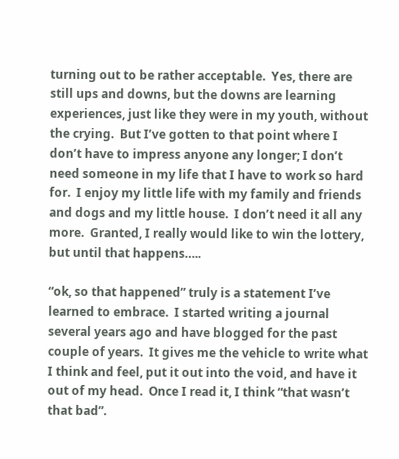turning out to be rather acceptable.  Yes, there are still ups and downs, but the downs are learning experiences, just like they were in my youth, without the crying.  But I’ve gotten to that point where I don’t have to impress anyone any longer; I don’t need someone in my life that I have to work so hard for.  I enjoy my little life with my family and friends and dogs and my little house.  I don’t need it all any more.  Granted, I really would like to win the lottery, but until that happens…..

“ok, so that happened” truly is a statement I’ve learned to embrace.  I started writing a journal several years ago and have blogged for the past couple of years.  It gives me the vehicle to write what I think and feel, put it out into the void, and have it out of my head.  Once I read it, I think “that wasn’t that bad”.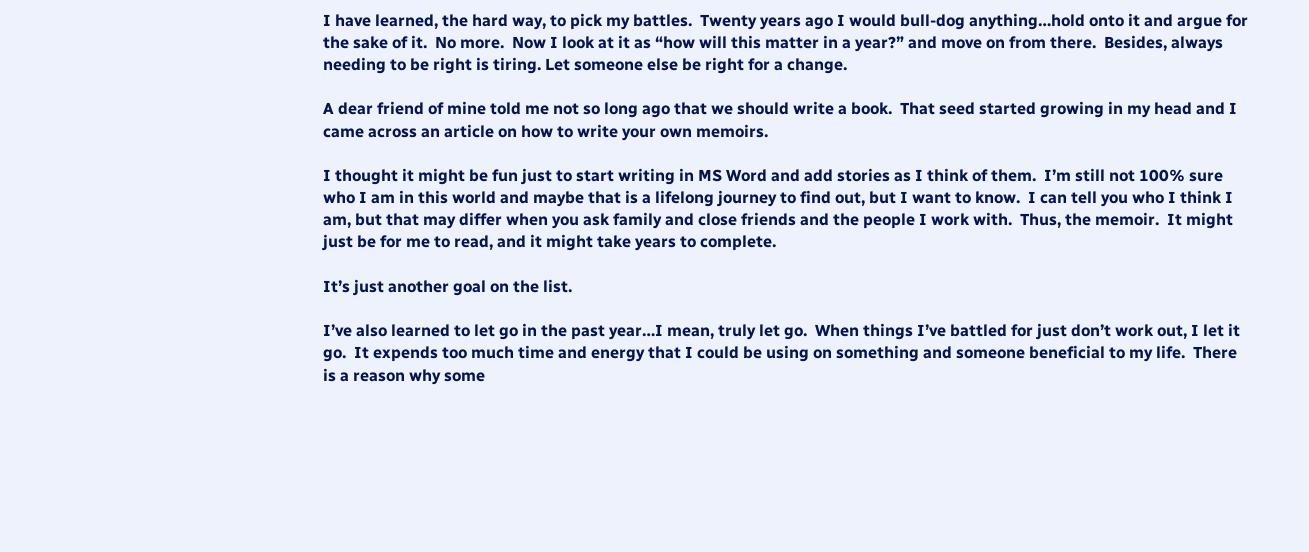I have learned, the hard way, to pick my battles.  Twenty years ago I would bull-dog anything…hold onto it and argue for the sake of it.  No more.  Now I look at it as “how will this matter in a year?” and move on from there.  Besides, always needing to be right is tiring. Let someone else be right for a change.

A dear friend of mine told me not so long ago that we should write a book.  That seed started growing in my head and I came across an article on how to write your own memoirs.

I thought it might be fun just to start writing in MS Word and add stories as I think of them.  I’m still not 100% sure who I am in this world and maybe that is a lifelong journey to find out, but I want to know.  I can tell you who I think I am, but that may differ when you ask family and close friends and the people I work with.  Thus, the memoir.  It might just be for me to read, and it might take years to complete.

It’s just another goal on the list.

I’ve also learned to let go in the past year…I mean, truly let go.  When things I’ve battled for just don’t work out, I let it go.  It expends too much time and energy that I could be using on something and someone beneficial to my life.  There is a reason why some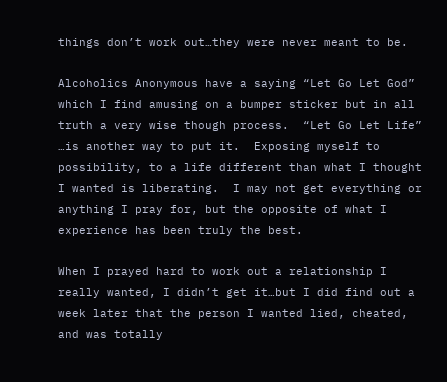things don’t work out…they were never meant to be.

Alcoholics Anonymous have a saying “Let Go Let God” which I find amusing on a bumper sticker but in all truth a very wise though process.  “Let Go Let Life” …is another way to put it.  Exposing myself to possibility, to a life different than what I thought I wanted is liberating.  I may not get everything or anything I pray for, but the opposite of what I experience has been truly the best.

When I prayed hard to work out a relationship I really wanted, I didn’t get it…but I did find out a week later that the person I wanted lied, cheated, and was totally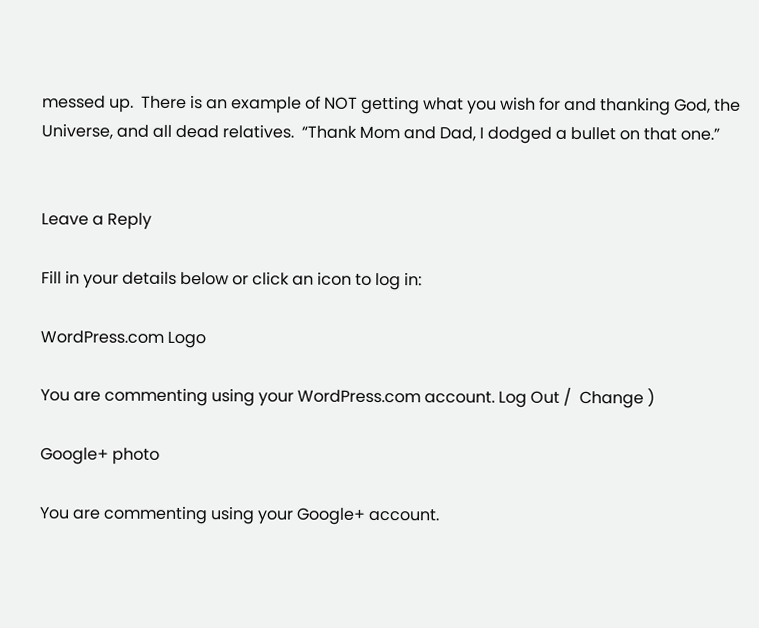messed up.  There is an example of NOT getting what you wish for and thanking God, the Universe, and all dead relatives.  “Thank Mom and Dad, I dodged a bullet on that one.”


Leave a Reply

Fill in your details below or click an icon to log in:

WordPress.com Logo

You are commenting using your WordPress.com account. Log Out /  Change )

Google+ photo

You are commenting using your Google+ account.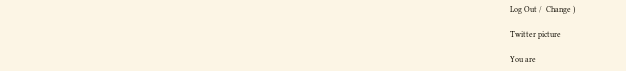Log Out /  Change )

Twitter picture

You are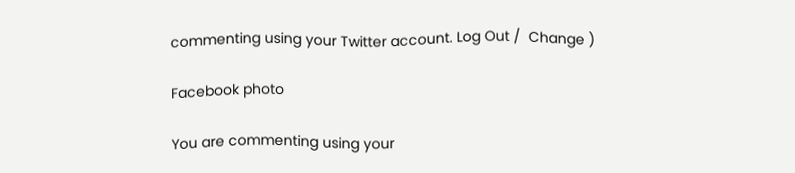commenting using your Twitter account. Log Out /  Change )

Facebook photo

You are commenting using your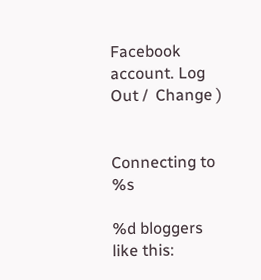Facebook account. Log Out /  Change )


Connecting to %s

%d bloggers like this: